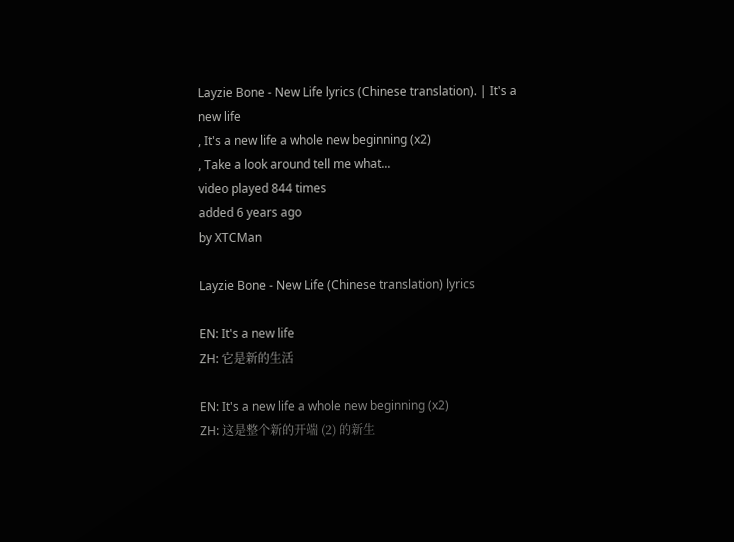Layzie Bone - New Life lyrics (Chinese translation). | It's a new life
, It's a new life a whole new beginning (x2)
, Take a look around tell me what...
video played 844 times
added 6 years ago
by XTCMan

Layzie Bone - New Life (Chinese translation) lyrics

EN: It's a new life
ZH: 它是新的生活

EN: It's a new life a whole new beginning (x2)
ZH: 这是整个新的开端 (2) 的新生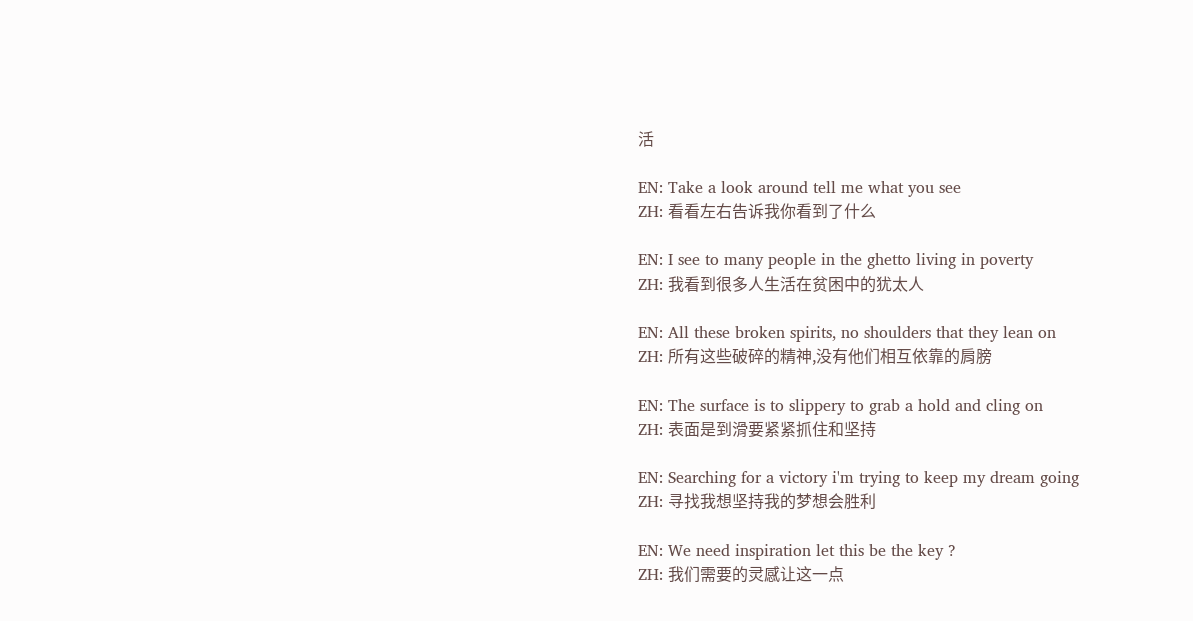活

EN: Take a look around tell me what you see
ZH: 看看左右告诉我你看到了什么

EN: I see to many people in the ghetto living in poverty
ZH: 我看到很多人生活在贫困中的犹太人

EN: All these broken spirits, no shoulders that they lean on
ZH: 所有这些破碎的精神,没有他们相互依靠的肩膀

EN: The surface is to slippery to grab a hold and cling on
ZH: 表面是到滑要紧紧抓住和坚持

EN: Searching for a victory i'm trying to keep my dream going
ZH: 寻找我想坚持我的梦想会胜利

EN: We need inspiration let this be the key ?
ZH: 我们需要的灵感让这一点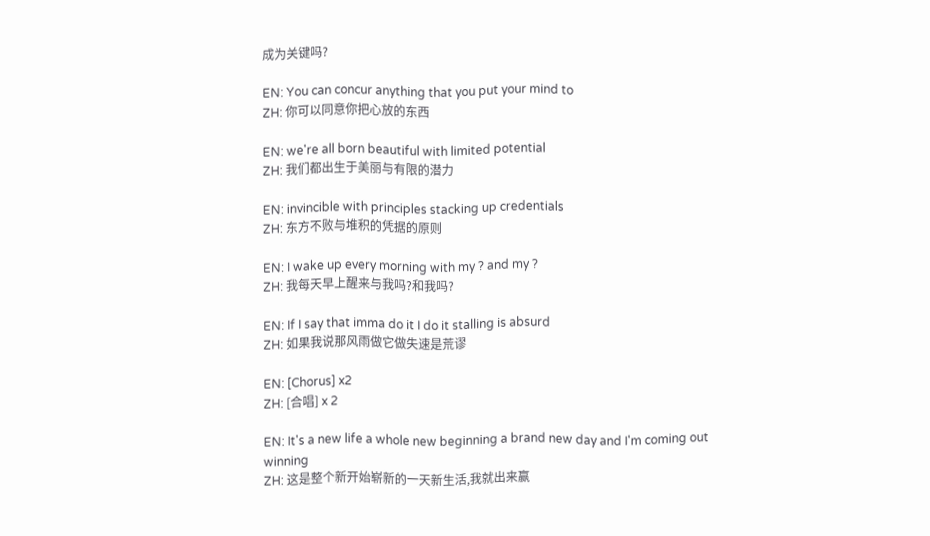成为关键吗?

EN: You can concur anything that you put your mind to
ZH: 你可以同意你把心放的东西

EN: we're all born beautiful with limited potential
ZH: 我们都出生于美丽与有限的潜力

EN: invincible with principles stacking up credentials
ZH: 东方不败与堆积的凭据的原则

EN: I wake up every morning with my ? and my ?
ZH: 我每天早上醒来与我吗?和我吗?

EN: If I say that imma do it I do it stalling is absurd
ZH: 如果我说那风雨做它做失速是荒谬

EN: [Chorus] x2
ZH: [合唱] x 2

EN: It's a new life a whole new beginning a brand new day and I'm coming out winning
ZH: 这是整个新开始崭新的一天新生活,我就出来赢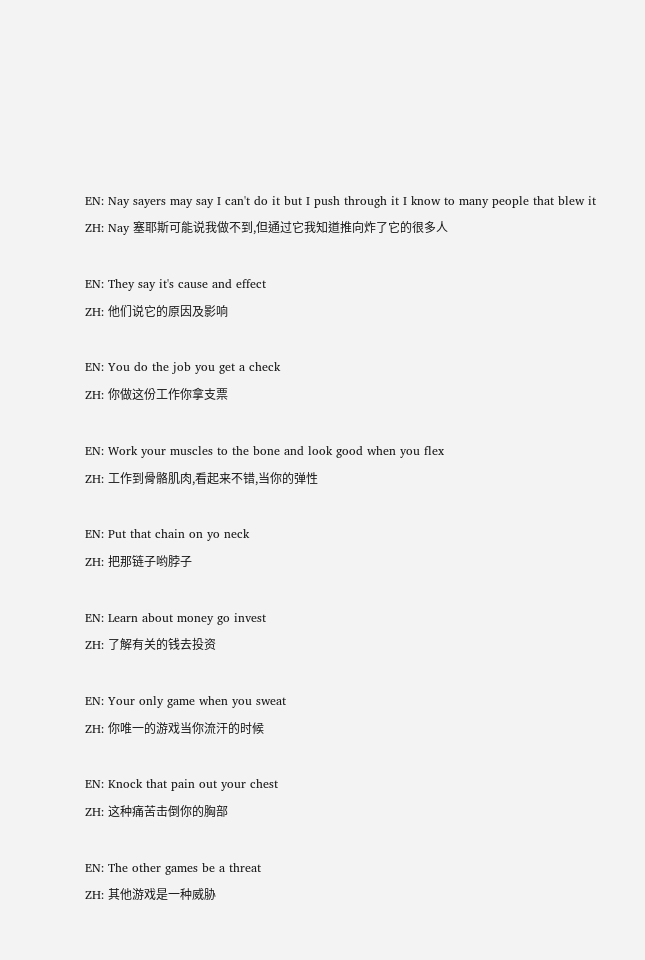EN: Nay sayers may say I can't do it but I push through it I know to many people that blew it
ZH: Nay 塞耶斯可能说我做不到,但通过它我知道推向炸了它的很多人

EN: They say it's cause and effect
ZH: 他们说它的原因及影响

EN: You do the job you get a check
ZH: 你做这份工作你拿支票

EN: Work your muscles to the bone and look good when you flex
ZH: 工作到骨骼肌肉,看起来不错,当你的弹性

EN: Put that chain on yo neck
ZH: 把那链子哟脖子

EN: Learn about money go invest
ZH: 了解有关的钱去投资

EN: Your only game when you sweat
ZH: 你唯一的游戏当你流汗的时候

EN: Knock that pain out your chest
ZH: 这种痛苦击倒你的胸部

EN: The other games be a threat
ZH: 其他游戏是一种威胁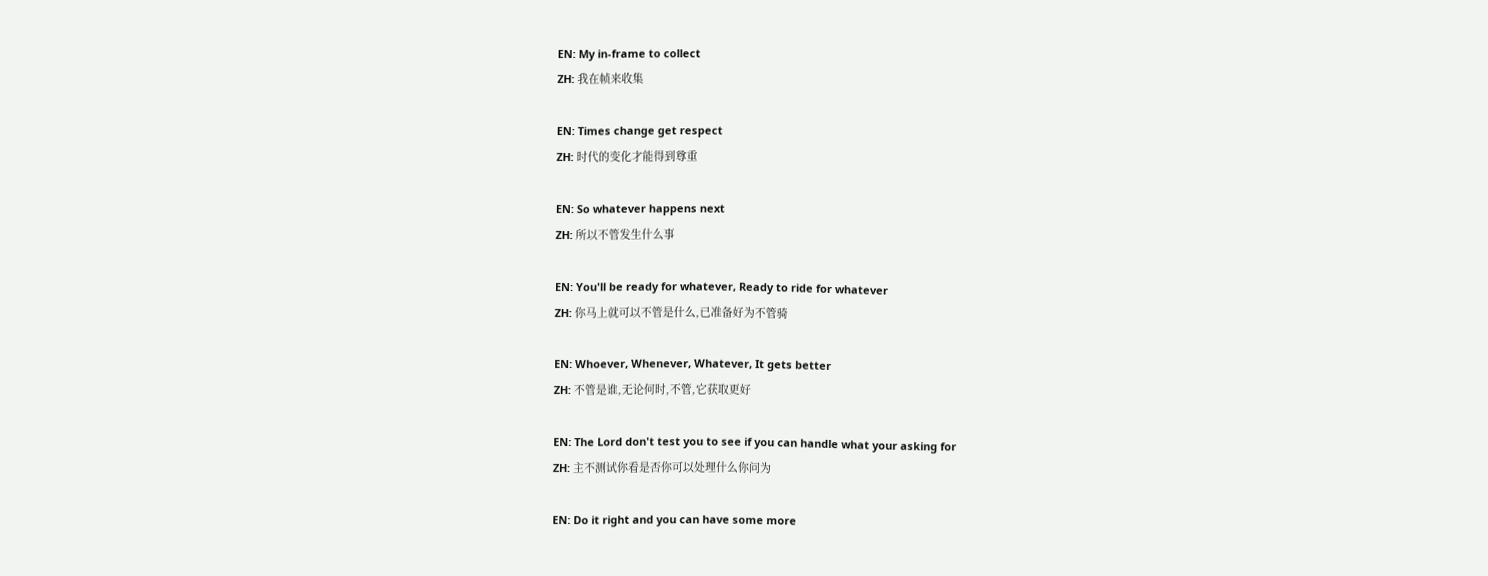EN: My in-frame to collect
ZH: 我在帧来收集

EN: Times change get respect
ZH: 时代的变化才能得到尊重

EN: So whatever happens next
ZH: 所以不管发生什么事

EN: You'll be ready for whatever, Ready to ride for whatever
ZH: 你马上就可以不管是什么,已准备好为不管骑

EN: Whoever, Whenever, Whatever, It gets better
ZH: 不管是谁,无论何时,不管,它获取更好

EN: The Lord don't test you to see if you can handle what your asking for
ZH: 主不测试你看是否你可以处理什么你问为

EN: Do it right and you can have some more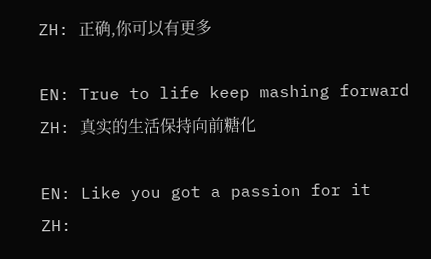ZH: 正确,你可以有更多

EN: True to life keep mashing forward
ZH: 真实的生活保持向前糖化

EN: Like you got a passion for it
ZH: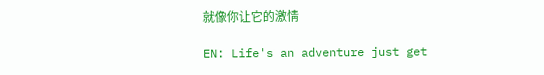就像你让它的激情

EN: Life's an adventure just get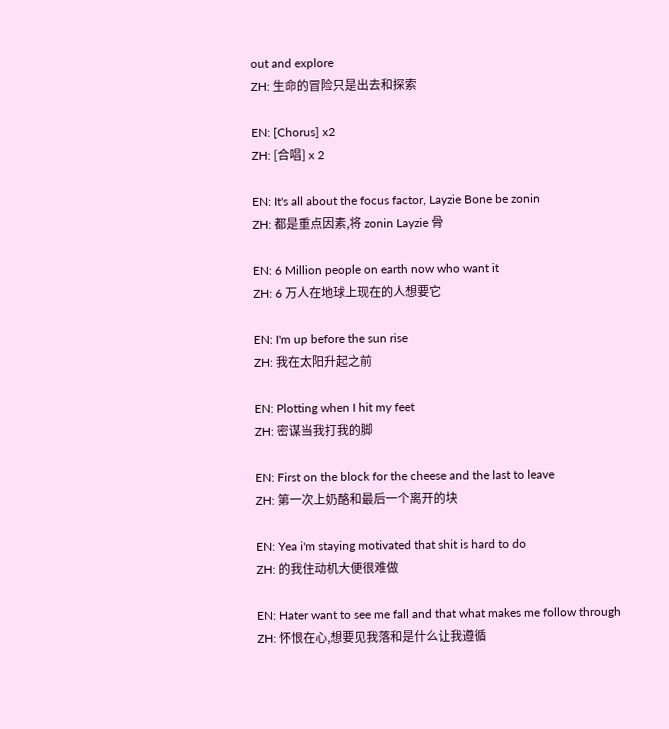out and explore
ZH: 生命的冒险只是出去和探索

EN: [Chorus] x2
ZH: [合唱] x 2

EN: It's all about the focus factor, Layzie Bone be zonin
ZH: 都是重点因素,将 zonin Layzie 骨

EN: 6 Million people on earth now who want it
ZH: 6 万人在地球上现在的人想要它

EN: I'm up before the sun rise
ZH: 我在太阳升起之前

EN: Plotting when I hit my feet
ZH: 密谋当我打我的脚

EN: First on the block for the cheese and the last to leave
ZH: 第一次上奶酪和最后一个离开的块

EN: Yea i'm staying motivated that shit is hard to do
ZH: 的我住动机大便很难做

EN: Hater want to see me fall and that what makes me follow through
ZH: 怀恨在心,想要见我落和是什么让我遵循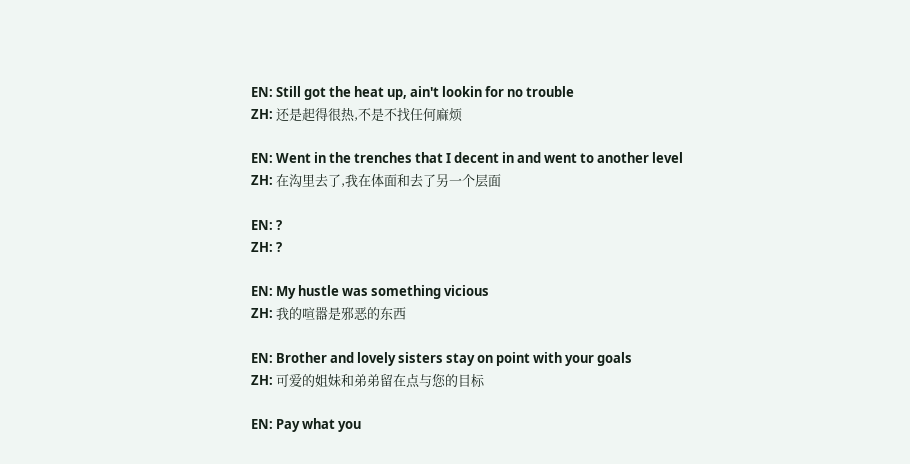EN: Still got the heat up, ain't lookin for no trouble
ZH: 还是起得很热,不是不找任何麻烦

EN: Went in the trenches that I decent in and went to another level
ZH: 在沟里去了,我在体面和去了另一个层面

EN: ?
ZH: ?

EN: My hustle was something vicious
ZH: 我的喧嚣是邪恶的东西

EN: Brother and lovely sisters stay on point with your goals
ZH: 可爱的姐妹和弟弟留在点与您的目标

EN: Pay what you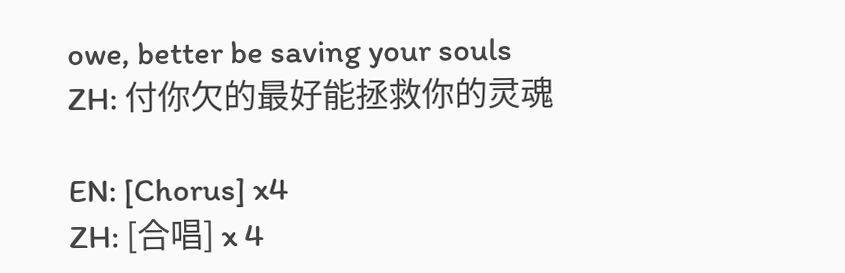owe, better be saving your souls
ZH: 付你欠的最好能拯救你的灵魂

EN: [Chorus] x4
ZH: [合唱] x 4